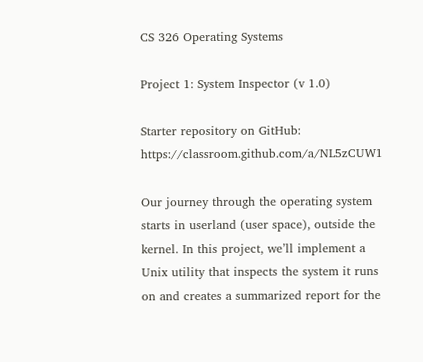CS 326 Operating Systems

Project 1: System Inspector (v 1.0)

Starter repository on GitHub: https://classroom.github.com/a/NL5zCUW1

Our journey through the operating system starts in userland (user space), outside the kernel. In this project, we’ll implement a Unix utility that inspects the system it runs on and creates a summarized report for the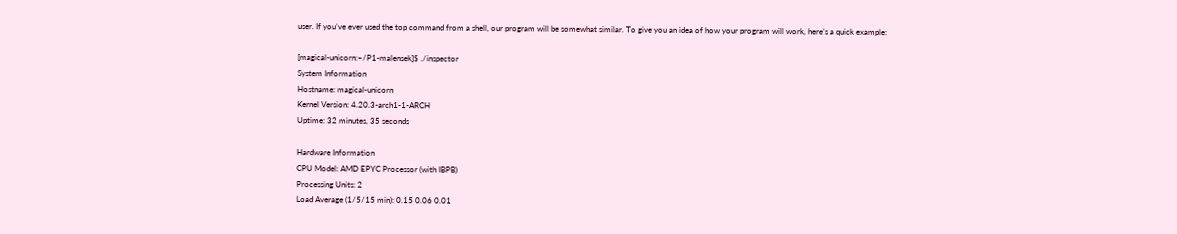user. If you’ve ever used the top command from a shell, our program will be somewhat similar. To give you an idea of how your program will work, here’s a quick example:

[magical-unicorn:~/P1-malensek]$ ./inspector
System Information
Hostname: magical-unicorn
Kernel Version: 4.20.3-arch1-1-ARCH
Uptime: 32 minutes, 35 seconds

Hardware Information
CPU Model: AMD EPYC Processor (with IBPB)
Processing Units: 2
Load Average (1/5/15 min): 0.15 0.06 0.01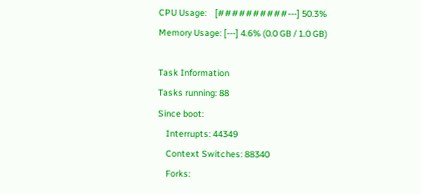CPU Usage:    [##########---] 50.3%
Memory Usage: [---] 4.6% (0.0 GB / 1.0 GB)

Task Information
Tasks running: 88
Since boot:
    Interrupts: 44349
    Context Switches: 88340
    Forks: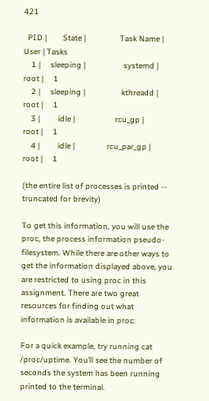421

  PID |        State |                 Task Name |            User | Tasks
    1 |     sleeping |                   systemd |            root |     1
    2 |     sleeping |                  kthreadd |            root |     1
    3 |         idle |                    rcu_gp |            root |     1
    4 |         idle |                rcu_par_gp |            root |     1

(the entire list of processes is printed -- truncated for brevity)

To get this information, you will use the proc, the process information pseudo-filesystem. While there are other ways to get the information displayed above, you are restricted to using proc in this assignment. There are two great resources for finding out what information is available in proc:

For a quick example, try running cat /proc/uptime. You’ll see the number of seconds the system has been running printed to the terminal.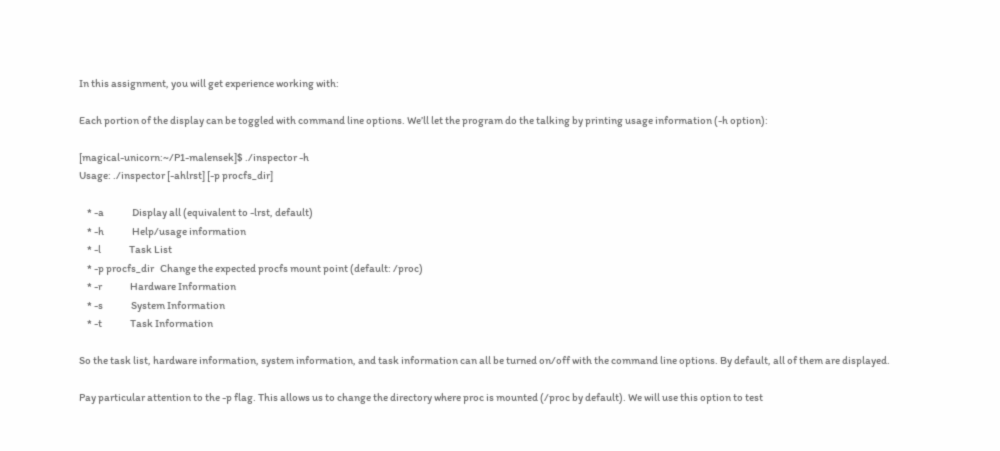In this assignment, you will get experience working with:

Each portion of the display can be toggled with command line options. We’ll let the program do the talking by printing usage information (-h option):

[magical-unicorn:~/P1-malensek]$ ./inspector -h
Usage: ./inspector [-ahlrst] [-p procfs_dir]

    * -a              Display all (equivalent to -lrst, default)
    * -h              Help/usage information
    * -l              Task List
    * -p procfs_dir   Change the expected procfs mount point (default: /proc)
    * -r              Hardware Information
    * -s              System Information
    * -t              Task Information

So the task list, hardware information, system information, and task information can all be turned on/off with the command line options. By default, all of them are displayed.

Pay particular attention to the -p flag. This allows us to change the directory where proc is mounted (/proc by default). We will use this option to test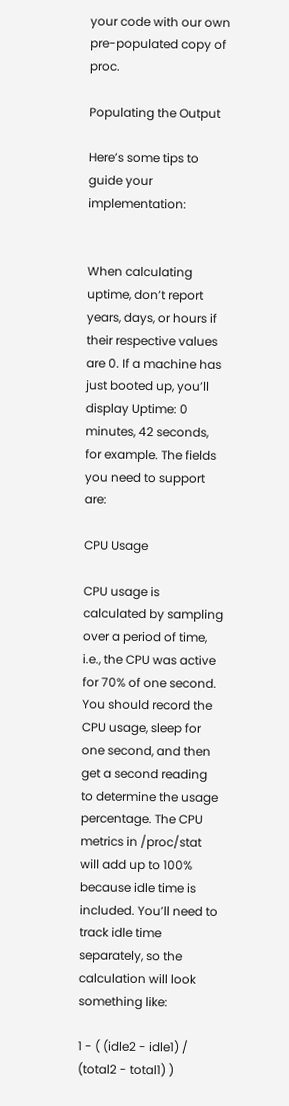your code with our own pre-populated copy of proc.

Populating the Output

Here’s some tips to guide your implementation:


When calculating uptime, don’t report years, days, or hours if their respective values are 0. If a machine has just booted up, you’ll display Uptime: 0 minutes, 42 seconds, for example. The fields you need to support are:

CPU Usage

CPU usage is calculated by sampling over a period of time, i.e., the CPU was active for 70% of one second. You should record the CPU usage, sleep for one second, and then get a second reading to determine the usage percentage. The CPU metrics in /proc/stat will add up to 100% because idle time is included. You’ll need to track idle time separately, so the calculation will look something like:

1 - ( (idle2 - idle1) / (total2 - total1) )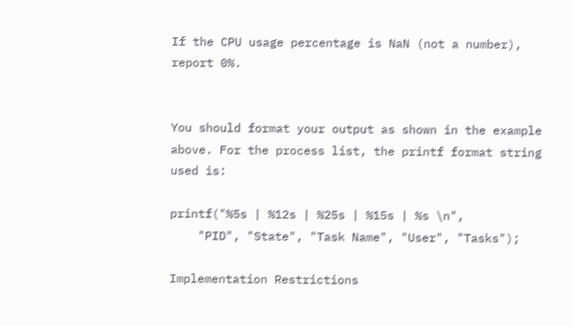If the CPU usage percentage is NaN (not a number), report 0%.


You should format your output as shown in the example above. For the process list, the printf format string used is:

printf("%5s | %12s | %25s | %15s | %s \n",
    "PID", "State", "Task Name", "User", "Tasks");

Implementation Restrictions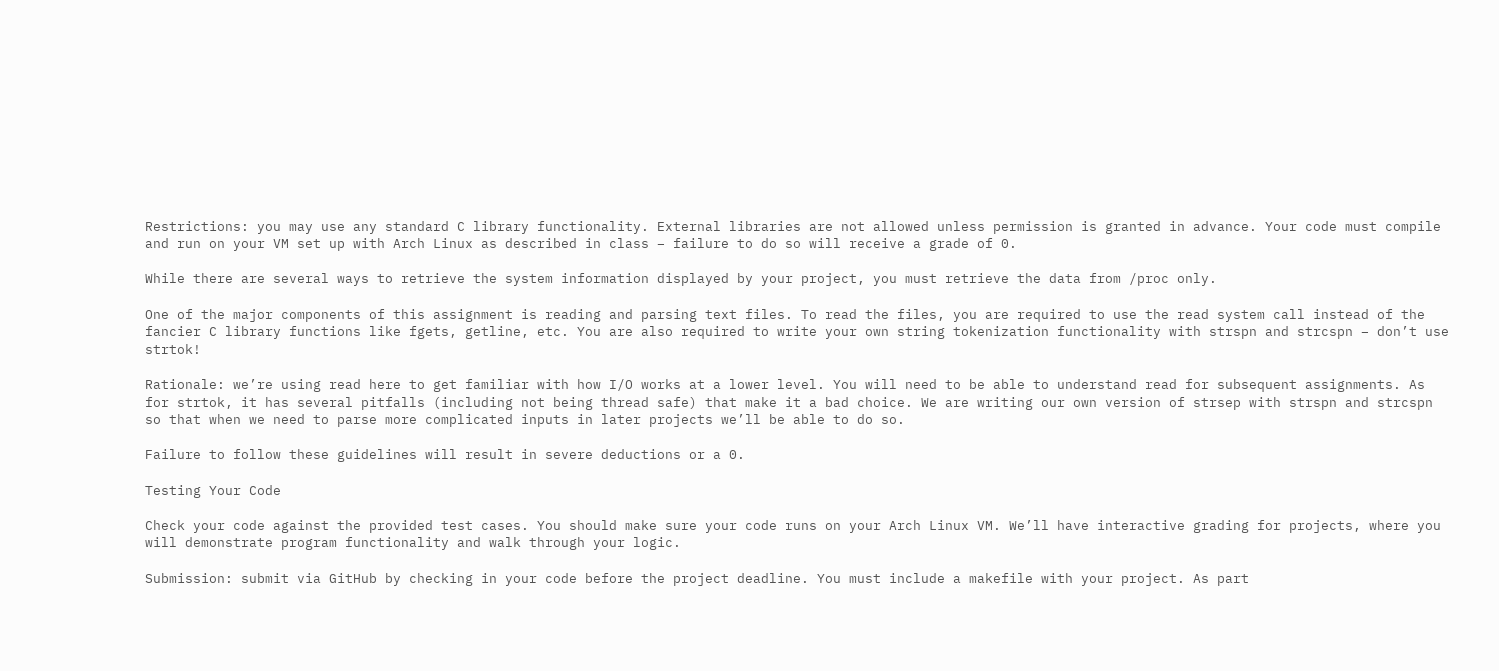Restrictions: you may use any standard C library functionality. External libraries are not allowed unless permission is granted in advance. Your code must compile and run on your VM set up with Arch Linux as described in class – failure to do so will receive a grade of 0.

While there are several ways to retrieve the system information displayed by your project, you must retrieve the data from /proc only.

One of the major components of this assignment is reading and parsing text files. To read the files, you are required to use the read system call instead of the fancier C library functions like fgets, getline, etc. You are also required to write your own string tokenization functionality with strspn and strcspn – don’t use strtok!

Rationale: we’re using read here to get familiar with how I/O works at a lower level. You will need to be able to understand read for subsequent assignments. As for strtok, it has several pitfalls (including not being thread safe) that make it a bad choice. We are writing our own version of strsep with strspn and strcspn so that when we need to parse more complicated inputs in later projects we’ll be able to do so.

Failure to follow these guidelines will result in severe deductions or a 0.

Testing Your Code

Check your code against the provided test cases. You should make sure your code runs on your Arch Linux VM. We’ll have interactive grading for projects, where you will demonstrate program functionality and walk through your logic.

Submission: submit via GitHub by checking in your code before the project deadline. You must include a makefile with your project. As part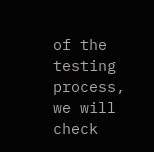of the testing process, we will check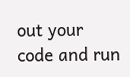out your code and run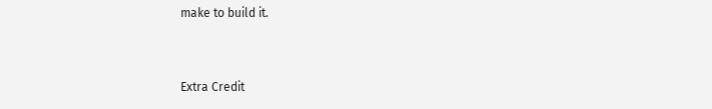make to build it.


Extra Credit